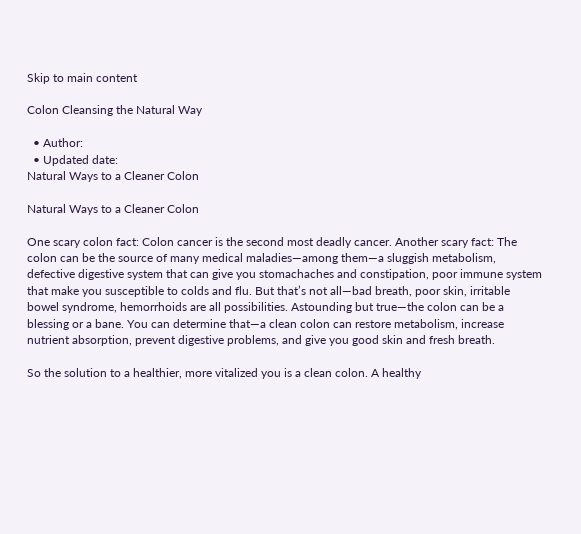Skip to main content

Colon Cleansing the Natural Way

  • Author:
  • Updated date:
Natural Ways to a Cleaner Colon

Natural Ways to a Cleaner Colon

One scary colon fact: Colon cancer is the second most deadly cancer. Another scary fact: The colon can be the source of many medical maladies—among them—a sluggish metabolism, defective digestive system that can give you stomachaches and constipation, poor immune system that make you susceptible to colds and flu. But that’s not all—bad breath, poor skin, irritable bowel syndrome, hemorrhoids are all possibilities. Astounding but true—the colon can be a blessing or a bane. You can determine that—a clean colon can restore metabolism, increase nutrient absorption, prevent digestive problems, and give you good skin and fresh breath.

So the solution to a healthier, more vitalized you is a clean colon. A healthy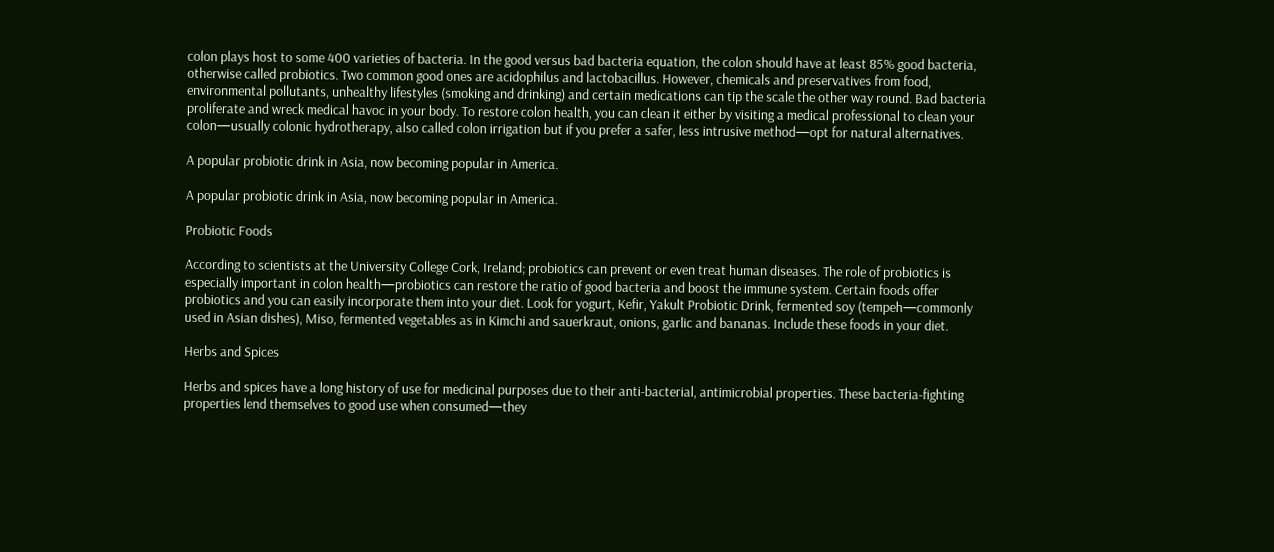colon plays host to some 400 varieties of bacteria. In the good versus bad bacteria equation, the colon should have at least 85% good bacteria, otherwise called probiotics. Two common good ones are acidophilus and lactobacillus. However, chemicals and preservatives from food, environmental pollutants, unhealthy lifestyles (smoking and drinking) and certain medications can tip the scale the other way round. Bad bacteria proliferate and wreck medical havoc in your body. To restore colon health, you can clean it either by visiting a medical professional to clean your colon—usually colonic hydrotherapy, also called colon irrigation but if you prefer a safer, less intrusive method—opt for natural alternatives.

A popular probiotic drink in Asia, now becoming popular in America.

A popular probiotic drink in Asia, now becoming popular in America.

Probiotic Foods

According to scientists at the University College Cork, Ireland; probiotics can prevent or even treat human diseases. The role of probiotics is especially important in colon health—probiotics can restore the ratio of good bacteria and boost the immune system. Certain foods offer probiotics and you can easily incorporate them into your diet. Look for yogurt, Kefir, Yakult Probiotic Drink, fermented soy (tempeh—commonly used in Asian dishes), Miso, fermented vegetables as in Kimchi and sauerkraut, onions, garlic and bananas. Include these foods in your diet.

Herbs and Spices

Herbs and spices have a long history of use for medicinal purposes due to their anti-bacterial, antimicrobial properties. These bacteria-fighting properties lend themselves to good use when consumed—they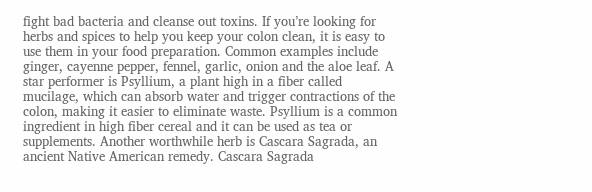fight bad bacteria and cleanse out toxins. If you’re looking for herbs and spices to help you keep your colon clean, it is easy to use them in your food preparation. Common examples include ginger, cayenne pepper, fennel, garlic, onion and the aloe leaf. A star performer is Psyllium, a plant high in a fiber called mucilage, which can absorb water and trigger contractions of the colon, making it easier to eliminate waste. Psyllium is a common ingredient in high fiber cereal and it can be used as tea or supplements. Another worthwhile herb is Cascara Sagrada, an ancient Native American remedy. Cascara Sagrada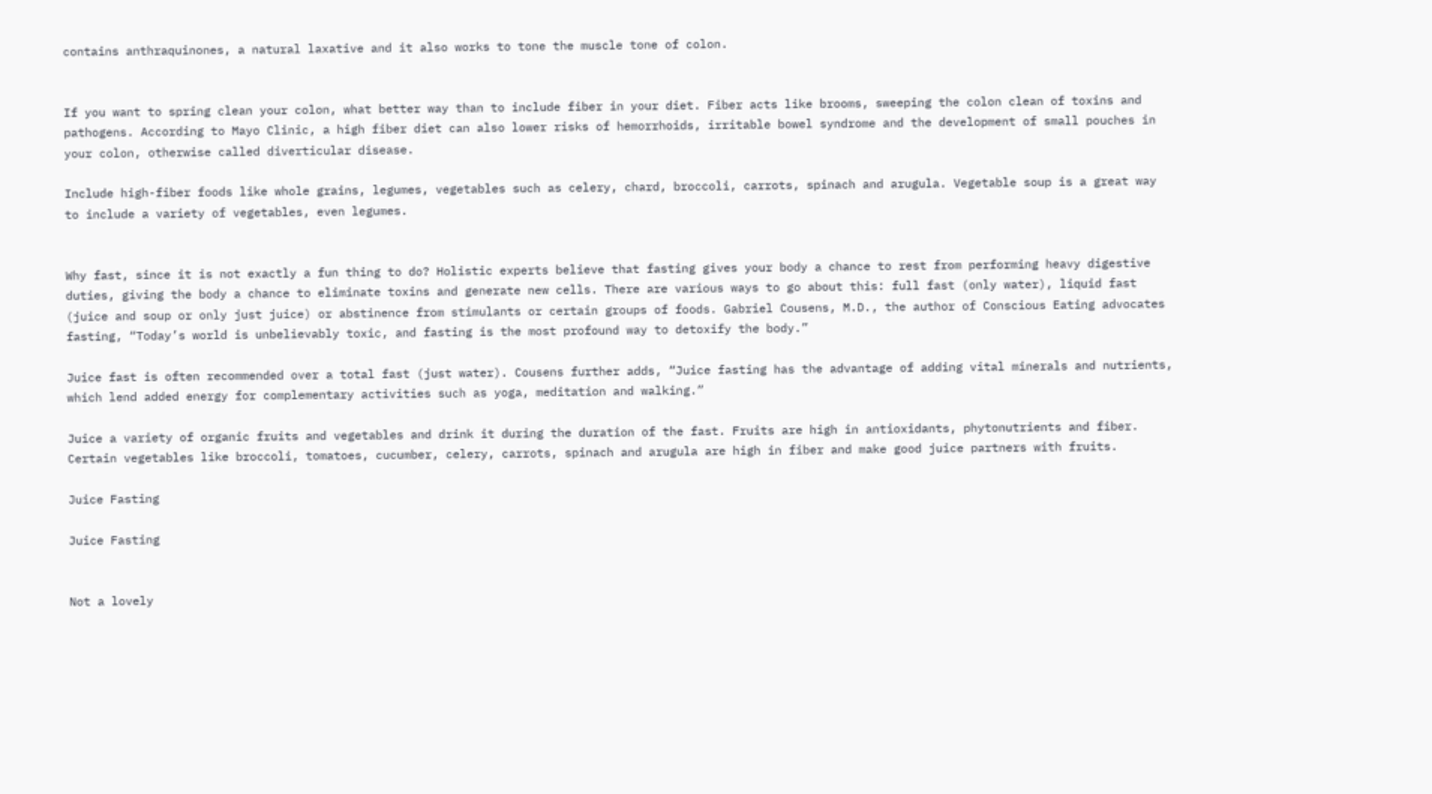contains anthraquinones, a natural laxative and it also works to tone the muscle tone of colon.


If you want to spring clean your colon, what better way than to include fiber in your diet. Fiber acts like brooms, sweeping the colon clean of toxins and pathogens. According to Mayo Clinic, a high fiber diet can also lower risks of hemorrhoids, irritable bowel syndrome and the development of small pouches in your colon, otherwise called diverticular disease.

Include high-fiber foods like whole grains, legumes, vegetables such as celery, chard, broccoli, carrots, spinach and arugula. Vegetable soup is a great way to include a variety of vegetables, even legumes.


Why fast, since it is not exactly a fun thing to do? Holistic experts believe that fasting gives your body a chance to rest from performing heavy digestive duties, giving the body a chance to eliminate toxins and generate new cells. There are various ways to go about this: full fast (only water), liquid fast (juice and soup or only just juice) or abstinence from stimulants or certain groups of foods. Gabriel Cousens, M.D., the author of Conscious Eating advocates fasting, “Today’s world is unbelievably toxic, and fasting is the most profound way to detoxify the body.”

Juice fast is often recommended over a total fast (just water). Cousens further adds, “Juice fasting has the advantage of adding vital minerals and nutrients, which lend added energy for complementary activities such as yoga, meditation and walking.”

Juice a variety of organic fruits and vegetables and drink it during the duration of the fast. Fruits are high in antioxidants, phytonutrients and fiber. Certain vegetables like broccoli, tomatoes, cucumber, celery, carrots, spinach and arugula are high in fiber and make good juice partners with fruits.

Juice Fasting

Juice Fasting


Not a lovely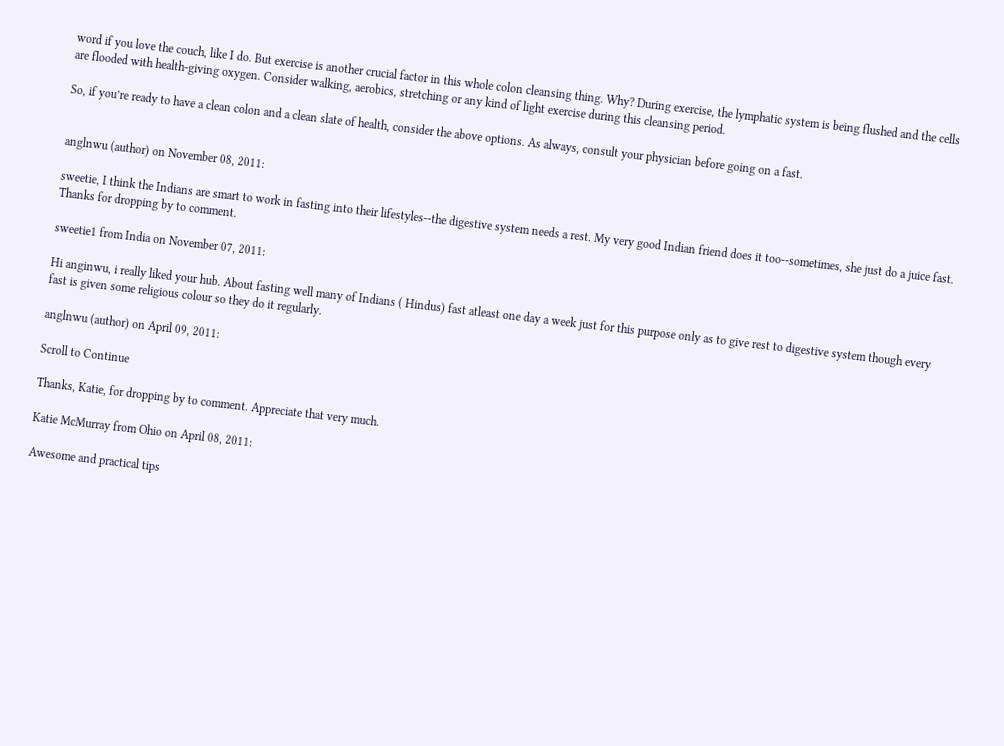word if you love the couch, like I do. But exercise is another crucial factor in this whole colon cleansing thing. Why? During exercise, the lymphatic system is being flushed and the cells are flooded with health-giving oxygen. Consider walking, aerobics, stretching or any kind of light exercise during this cleansing period.

So, if you’re ready to have a clean colon and a clean slate of health, consider the above options. As always, consult your physician before going on a fast.


anglnwu (author) on November 08, 2011:

sweetie, I think the Indians are smart to work in fasting into their lifestyles--the digestive system needs a rest. My very good Indian friend does it too--sometimes, she just do a juice fast. Thanks for dropping by to comment.

sweetie1 from India on November 07, 2011:

Hi anginwu, i really liked your hub. About fasting well many of Indians ( Hindus) fast atleast one day a week just for this purpose only as to give rest to digestive system though every fast is given some religious colour so they do it regularly.

anglnwu (author) on April 09, 2011:

Scroll to Continue

Thanks, Katie, for dropping by to comment. Appreciate that very much.

Katie McMurray from Ohio on April 08, 2011:

Awesome and practical tips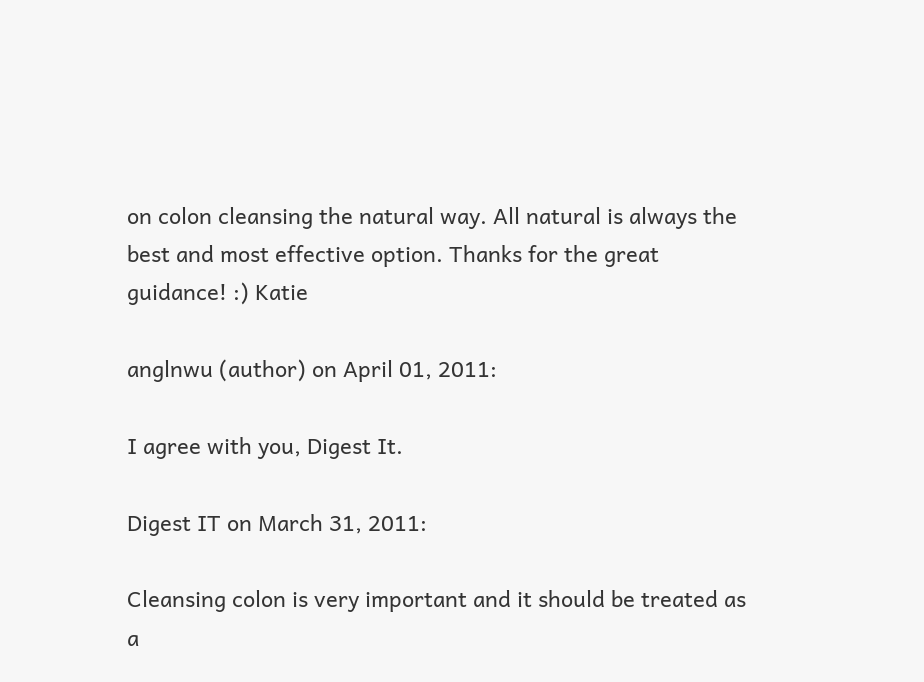on colon cleansing the natural way. All natural is always the best and most effective option. Thanks for the great guidance! :) Katie

anglnwu (author) on April 01, 2011:

I agree with you, Digest It.

Digest IT on March 31, 2011:

Cleansing colon is very important and it should be treated as a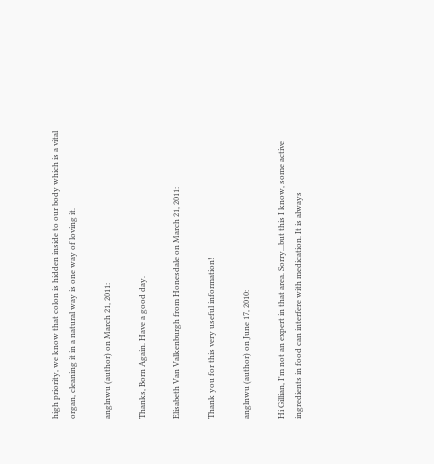high priority, we know that colon is hidden inside to our body which is a vital organ, cleaning it in a natural way is one way of loving it.

anglnwu (author) on March 21, 2011:

Thanks, Born Again. Have a good day.

Elisabeth Van Valkenburgh from Honesdale on March 21, 2011:

Thank you for this very useful information!

anglnwu (author) on June 17, 2010:

Hi Gillian, I'm not an expert in that area. Sorry...but this I know, some active ingredients in food can interfere with medication. It is always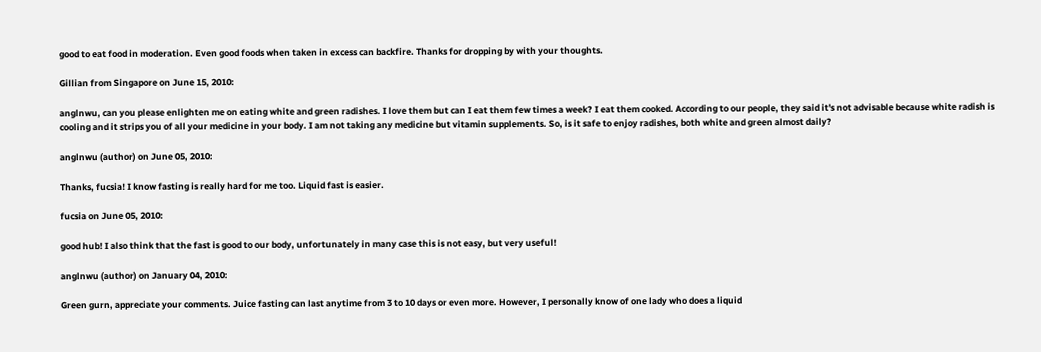good to eat food in moderation. Even good foods when taken in excess can backfire. Thanks for dropping by with your thoughts.

Gillian from Singapore on June 15, 2010:

anglnwu, can you please enlighten me on eating white and green radishes. I love them but can I eat them few times a week? I eat them cooked. According to our people, they said it's not advisable because white radish is cooling and it strips you of all your medicine in your body. I am not taking any medicine but vitamin supplements. So, is it safe to enjoy radishes, both white and green almost daily?

anglnwu (author) on June 05, 2010:

Thanks, fucsia! I know fasting is really hard for me too. Liquid fast is easier.

fucsia on June 05, 2010:

good hub! I also think that the fast is good to our body, unfortunately in many case this is not easy, but very useful!

anglnwu (author) on January 04, 2010:

Green gurn, appreciate your comments. Juice fasting can last anytime from 3 to 10 days or even more. However, I personally know of one lady who does a liquid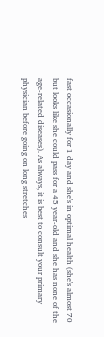fast occasionally for 1 day and she's in optimal health (she's almost 70 but looks like she could pass for a 45 year-old and she has none of the age-related diseases). As always, it is best to consult your primary physician before going on long stretches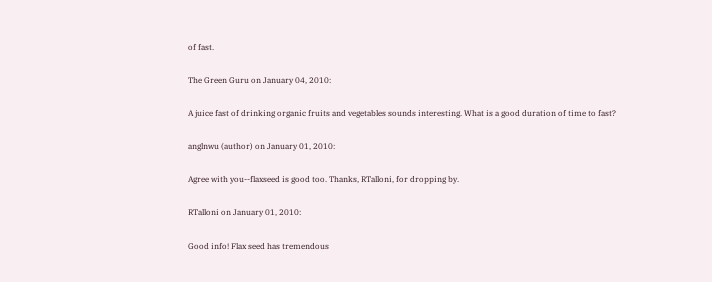of fast.

The Green Guru on January 04, 2010:

A juice fast of drinking organic fruits and vegetables sounds interesting. What is a good duration of time to fast?

anglnwu (author) on January 01, 2010:

Agree with you--flaxseed is good too. Thanks, RTalloni, for dropping by.

RTalloni on January 01, 2010:

Good info! Flax seed has tremendous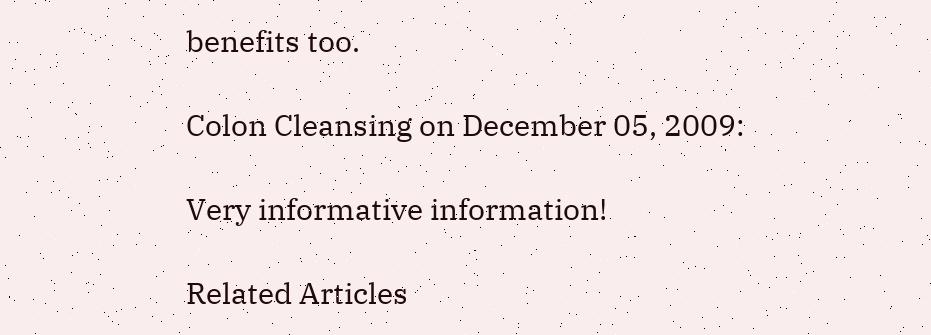benefits too.

Colon Cleansing on December 05, 2009:

Very informative information!

Related Articles